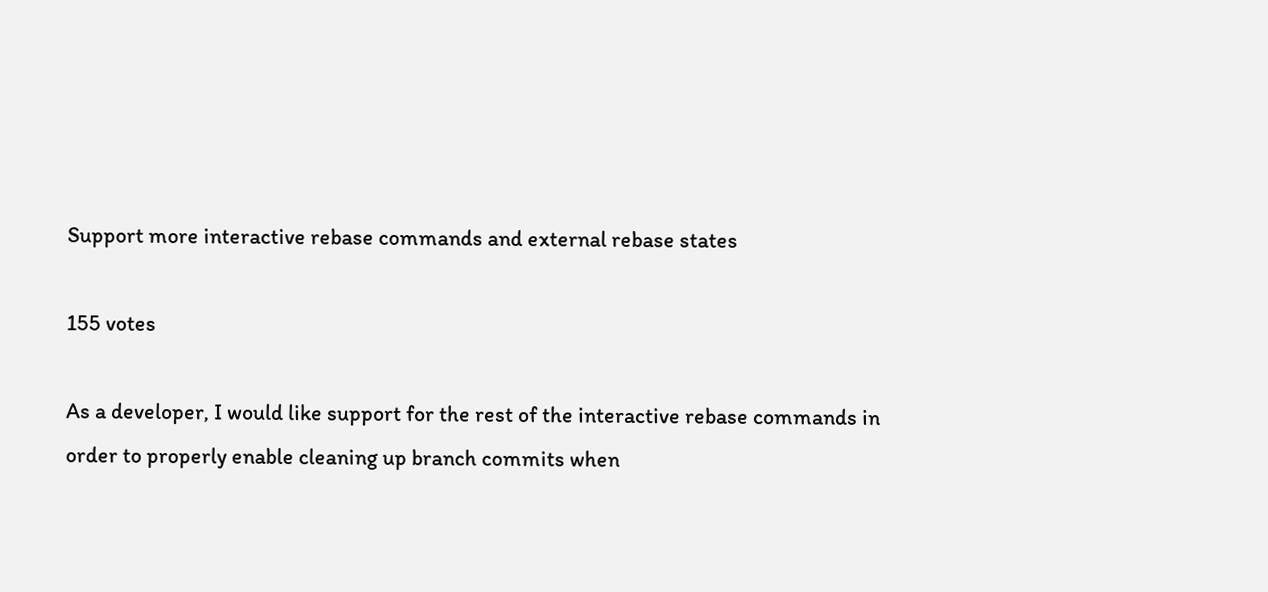Support more interactive rebase commands and external rebase states

155 votes

As a developer, I would like support for the rest of the interactive rebase commands in order to properly enable cleaning up branch commits when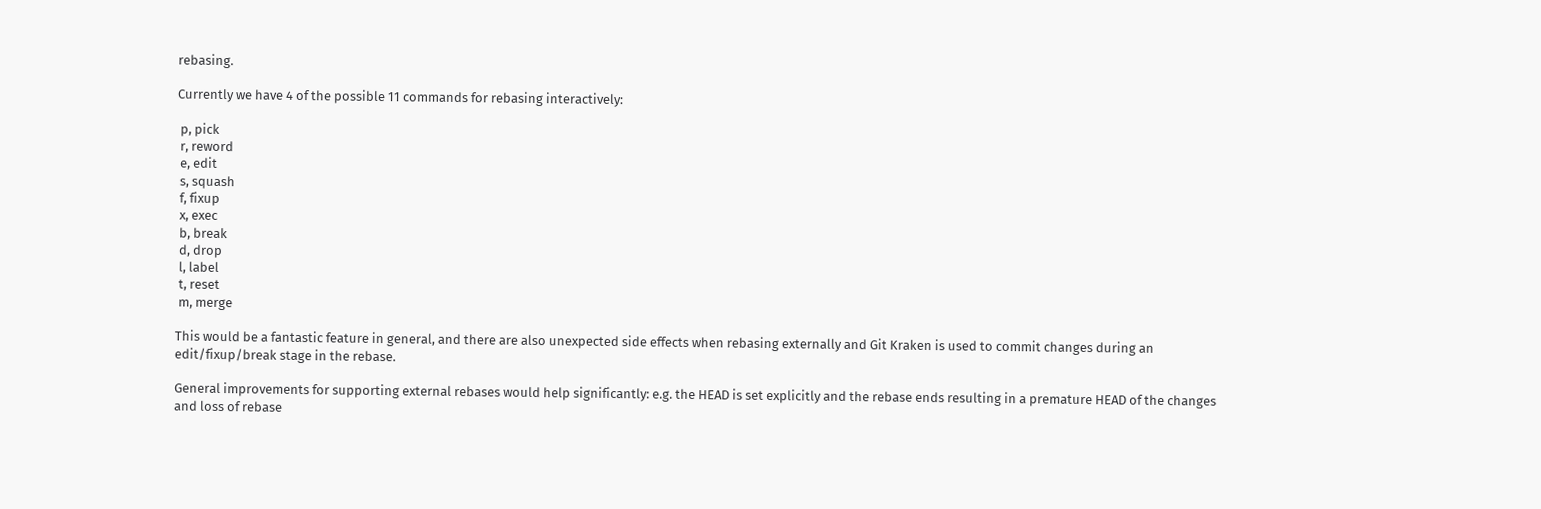rebasing.

Currently we have 4 of the possible 11 commands for rebasing interactively:

 p, pick
 r, reword
 e, edit
 s, squash
 f, fixup
 x, exec
 b, break
 d, drop
 l, label
 t, reset
 m, merge

This would be a fantastic feature in general, and there are also unexpected side effects when rebasing externally and Git Kraken is used to commit changes during an edit/fixup/break stage in the rebase.

General improvements for supporting external rebases would help significantly: e.g. the HEAD is set explicitly and the rebase ends resulting in a premature HEAD of the changes and loss of rebase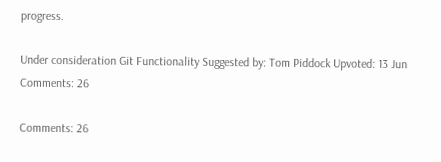progress.

Under consideration Git Functionality Suggested by: Tom Piddock Upvoted: 13 Jun Comments: 26

Comments: 26